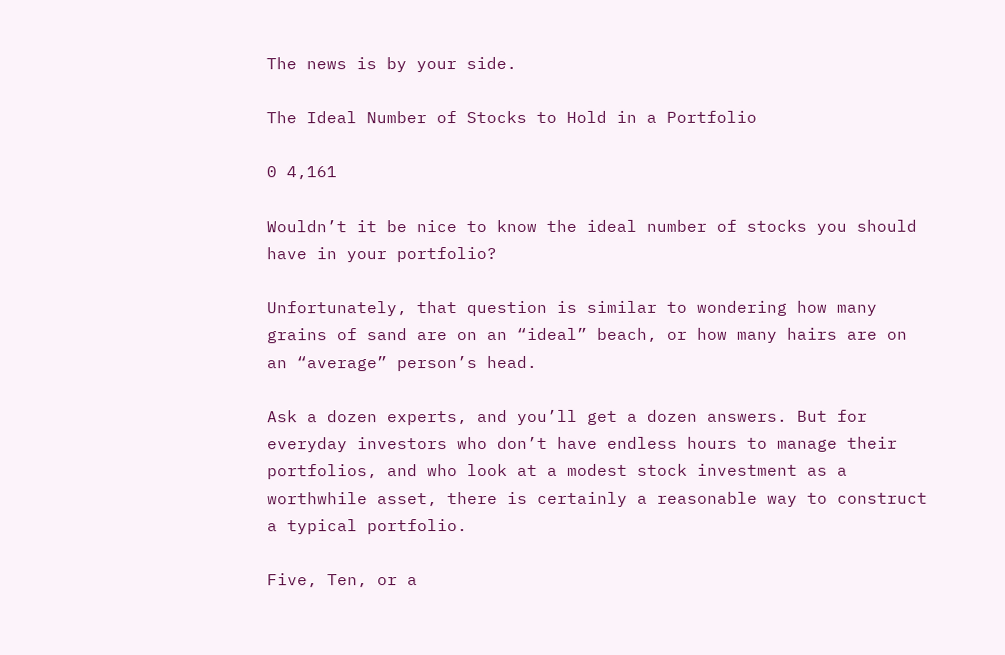The news is by your side.

The Ideal Number of Stocks to Hold in a Portfolio

0 4,161

Wouldn’t it be nice to know the ideal number of stocks you should have in your portfolio?

Unfortunately, that question is similar to wondering how many grains of sand are on an “ideal” beach, or how many hairs are on an “average” person’s head.

Ask a dozen experts, and you’ll get a dozen answers. But for everyday investors who don’t have endless hours to manage their portfolios, and who look at a modest stock investment as a worthwhile asset, there is certainly a reasonable way to construct a typical portfolio.

Five, Ten, or a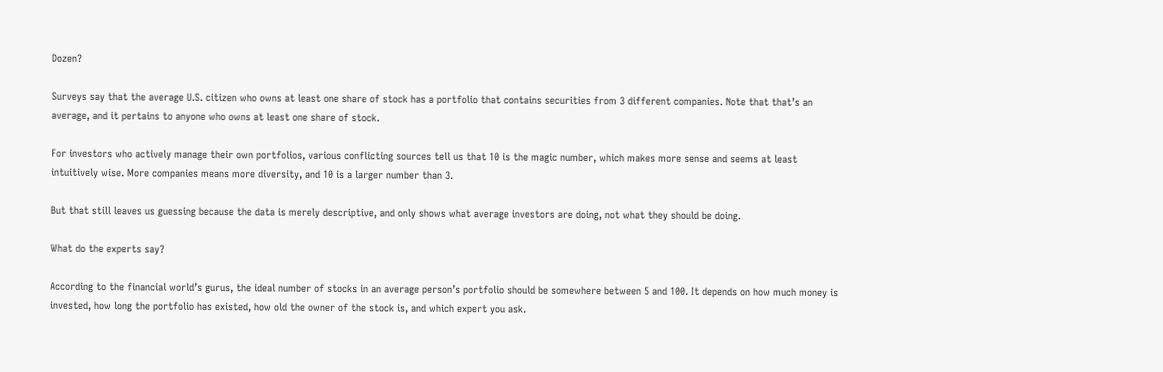Dozen?

Surveys say that the average U.S. citizen who owns at least one share of stock has a portfolio that contains securities from 3 different companies. Note that that’s an average, and it pertains to anyone who owns at least one share of stock.

For investors who actively manage their own portfolios, various conflicting sources tell us that 10 is the magic number, which makes more sense and seems at least intuitively wise. More companies means more diversity, and 10 is a larger number than 3.

But that still leaves us guessing because the data is merely descriptive, and only shows what average investors are doing, not what they should be doing.

What do the experts say?

According to the financial world’s gurus, the ideal number of stocks in an average person’s portfolio should be somewhere between 5 and 100. It depends on how much money is invested, how long the portfolio has existed, how old the owner of the stock is, and which expert you ask.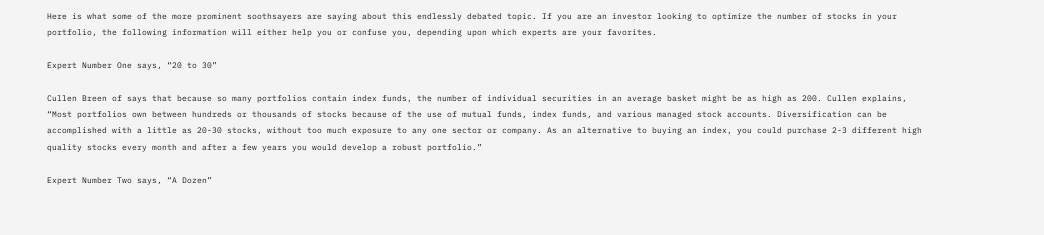Here is what some of the more prominent soothsayers are saying about this endlessly debated topic. If you are an investor looking to optimize the number of stocks in your portfolio, the following information will either help you or confuse you, depending upon which experts are your favorites.

Expert Number One says, “20 to 30”

Cullen Breen of says that because so many portfolios contain index funds, the number of individual securities in an average basket might be as high as 200. Cullen explains, “Most portfolios own between hundreds or thousands of stocks because of the use of mutual funds, index funds, and various managed stock accounts. Diversification can be accomplished with a little as 20-30 stocks, without too much exposure to any one sector or company. As an alternative to buying an index, you could purchase 2-3 different high quality stocks every month and after a few years you would develop a robust portfolio.”

Expert Number Two says, “A Dozen”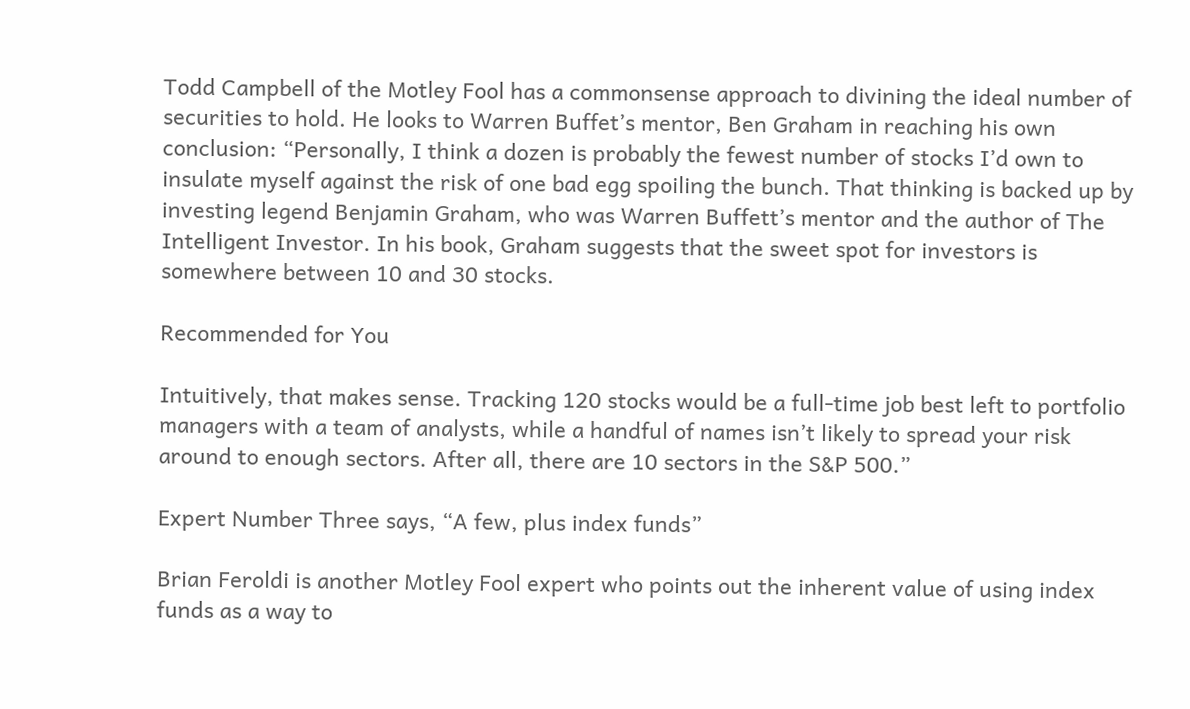Todd Campbell of the Motley Fool has a commonsense approach to divining the ideal number of securities to hold. He looks to Warren Buffet’s mentor, Ben Graham in reaching his own conclusion: “Personally, I think a dozen is probably the fewest number of stocks I’d own to insulate myself against the risk of one bad egg spoiling the bunch. That thinking is backed up by investing legend Benjamin Graham, who was Warren Buffett’s mentor and the author of The Intelligent Investor. In his book, Graham suggests that the sweet spot for investors is somewhere between 10 and 30 stocks.

Recommended for You

Intuitively, that makes sense. Tracking 120 stocks would be a full-time job best left to portfolio managers with a team of analysts, while a handful of names isn’t likely to spread your risk around to enough sectors. After all, there are 10 sectors in the S&P 500.”

Expert Number Three says, “A few, plus index funds”

Brian Feroldi is another Motley Fool expert who points out the inherent value of using index funds as a way to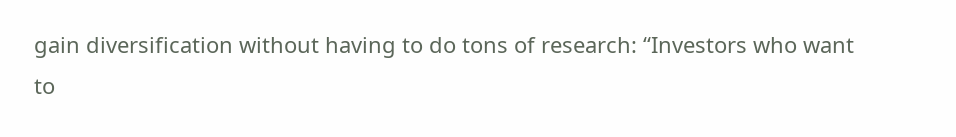gain diversification without having to do tons of research: “Investors who want to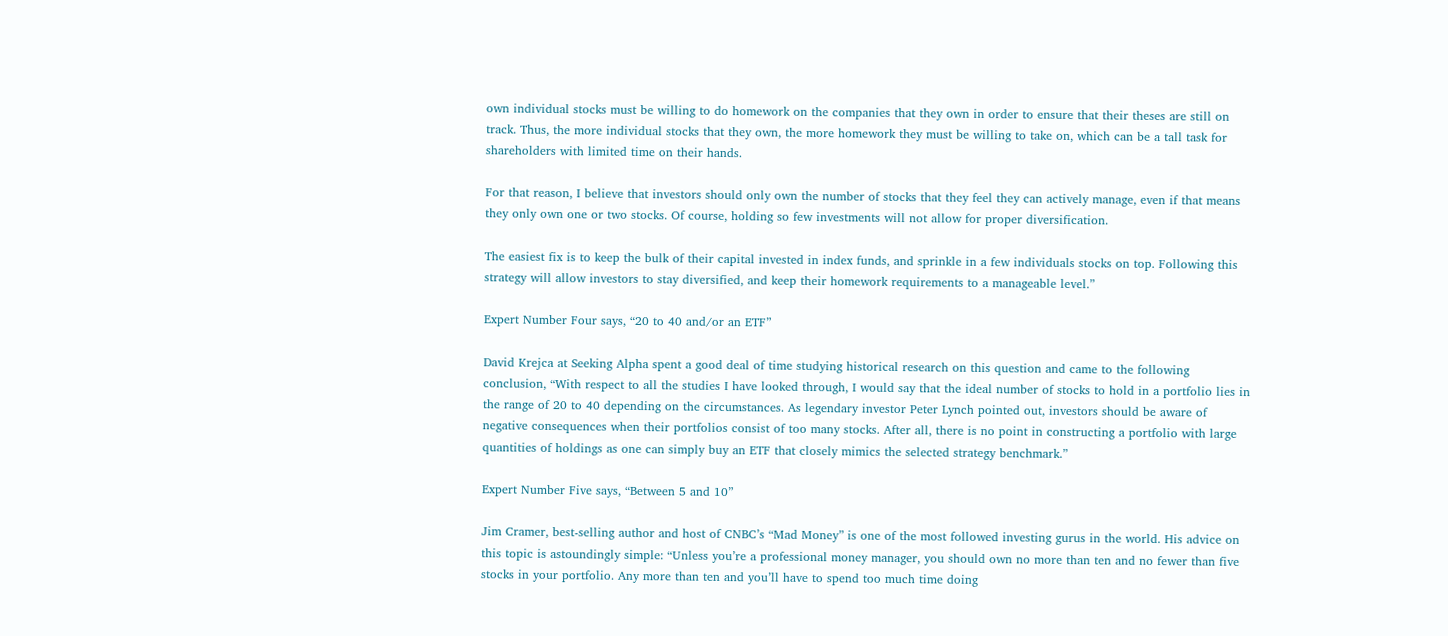own individual stocks must be willing to do homework on the companies that they own in order to ensure that their theses are still on track. Thus, the more individual stocks that they own, the more homework they must be willing to take on, which can be a tall task for shareholders with limited time on their hands.

For that reason, I believe that investors should only own the number of stocks that they feel they can actively manage, even if that means they only own one or two stocks. Of course, holding so few investments will not allow for proper diversification.

The easiest fix is to keep the bulk of their capital invested in index funds, and sprinkle in a few individuals stocks on top. Following this strategy will allow investors to stay diversified, and keep their homework requirements to a manageable level.”

Expert Number Four says, “20 to 40 and/or an ETF”

David Krejca at Seeking Alpha spent a good deal of time studying historical research on this question and came to the following conclusion, “With respect to all the studies I have looked through, I would say that the ideal number of stocks to hold in a portfolio lies in the range of 20 to 40 depending on the circumstances. As legendary investor Peter Lynch pointed out, investors should be aware of negative consequences when their portfolios consist of too many stocks. After all, there is no point in constructing a portfolio with large quantities of holdings as one can simply buy an ETF that closely mimics the selected strategy benchmark.”

Expert Number Five says, “Between 5 and 10”

Jim Cramer, best-selling author and host of CNBC’s “Mad Money” is one of the most followed investing gurus in the world. His advice on this topic is astoundingly simple: “Unless you’re a professional money manager, you should own no more than ten and no fewer than five stocks in your portfolio. Any more than ten and you’ll have to spend too much time doing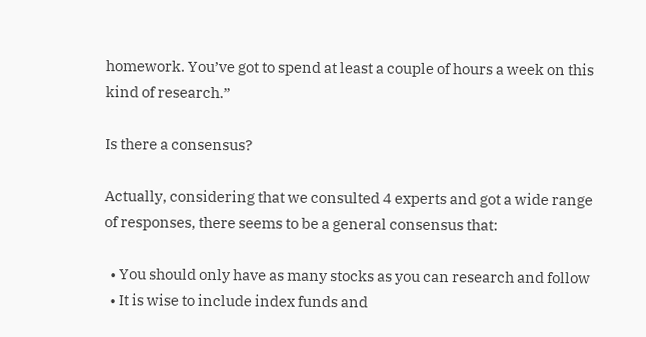homework. You’ve got to spend at least a couple of hours a week on this kind of research.”

Is there a consensus?

Actually, considering that we consulted 4 experts and got a wide range of responses, there seems to be a general consensus that:

  • You should only have as many stocks as you can research and follow
  • It is wise to include index funds and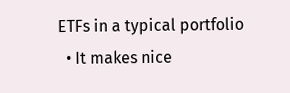ETFs in a typical portfolio
  • It makes nice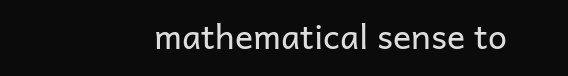mathematical sense to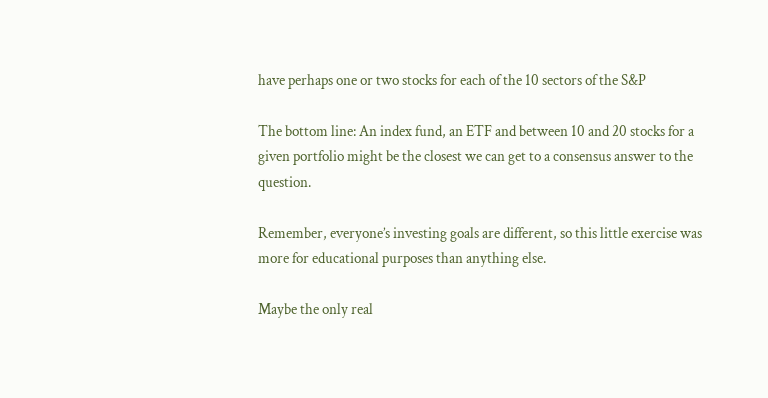have perhaps one or two stocks for each of the 10 sectors of the S&P

The bottom line: An index fund, an ETF and between 10 and 20 stocks for a given portfolio might be the closest we can get to a consensus answer to the question.

Remember, everyone’s investing goals are different, so this little exercise was more for educational purposes than anything else.

Maybe the only real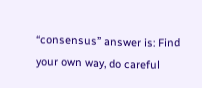“consensus” answer is: Find your own way, do careful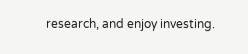research, and enjoy investing.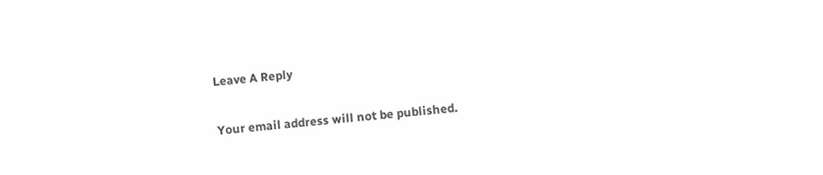Leave A Reply

Your email address will not be published.